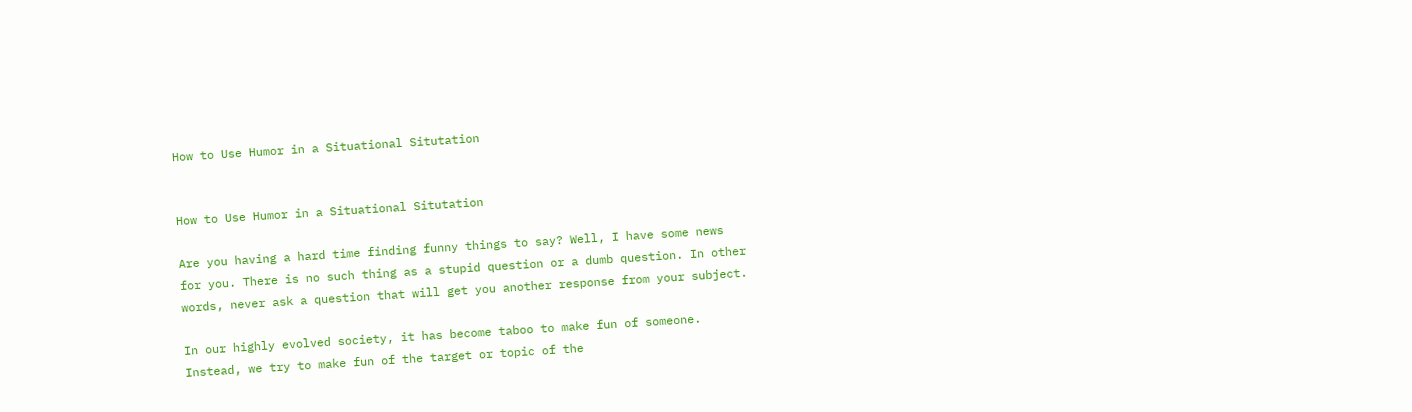How to Use Humor in a Situational Situtation


How to Use Humor in a Situational Situtation

Are you having a hard time finding funny things to say? Well, I have some news for you. There is no such thing as a stupid question or a dumb question. In other words, never ask a question that will get you another response from your subject.

In our highly evolved society, it has become taboo to make fun of someone. Instead, we try to make fun of the target or topic of the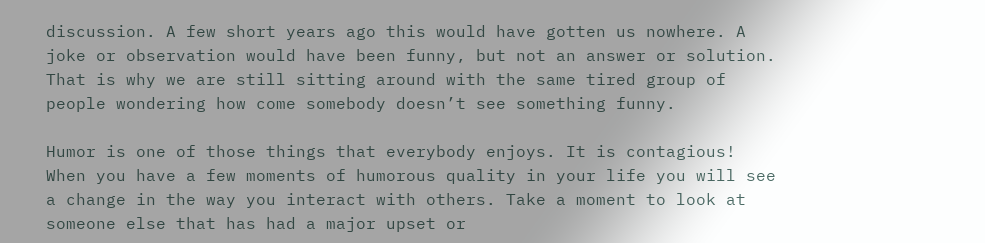discussion. A few short years ago this would have gotten us nowhere. A joke or observation would have been funny, but not an answer or solution. That is why we are still sitting around with the same tired group of people wondering how come somebody doesn’t see something funny.

Humor is one of those things that everybody enjoys. It is contagious! When you have a few moments of humorous quality in your life you will see a change in the way you interact with others. Take a moment to look at someone else that has had a major upset or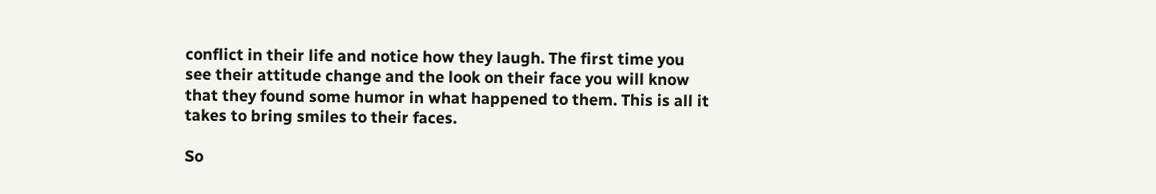conflict in their life and notice how they laugh. The first time you see their attitude change and the look on their face you will know that they found some humor in what happened to them. This is all it takes to bring smiles to their faces.

So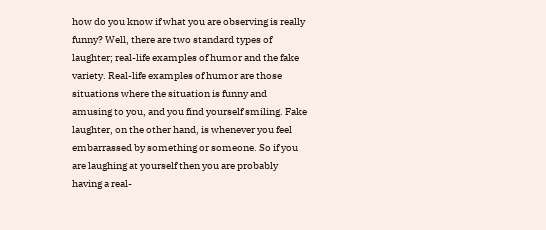how do you know if what you are observing is really funny? Well, there are two standard types of laughter; real-life examples of humor and the fake variety. Real-life examples of humor are those situations where the situation is funny and amusing to you, and you find yourself smiling. Fake laughter, on the other hand, is whenever you feel embarrassed by something or someone. So if you are laughing at yourself then you are probably having a real-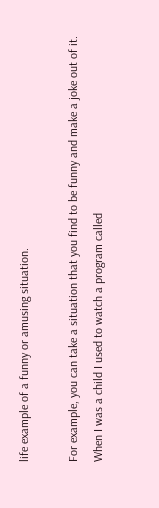life example of a funny or amusing situation.

For example, you can take a situation that you find to be funny and make a joke out of it. When I was a child I used to watch a program called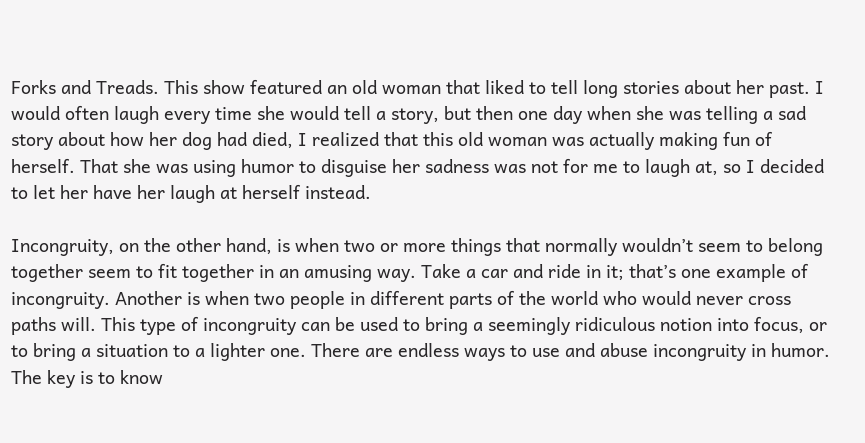Forks and Treads. This show featured an old woman that liked to tell long stories about her past. I would often laugh every time she would tell a story, but then one day when she was telling a sad story about how her dog had died, I realized that this old woman was actually making fun of herself. That she was using humor to disguise her sadness was not for me to laugh at, so I decided to let her have her laugh at herself instead.

Incongruity, on the other hand, is when two or more things that normally wouldn’t seem to belong together seem to fit together in an amusing way. Take a car and ride in it; that’s one example of incongruity. Another is when two people in different parts of the world who would never cross paths will. This type of incongruity can be used to bring a seemingly ridiculous notion into focus, or to bring a situation to a lighter one. There are endless ways to use and abuse incongruity in humor. The key is to know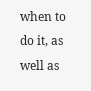when to do it, as well as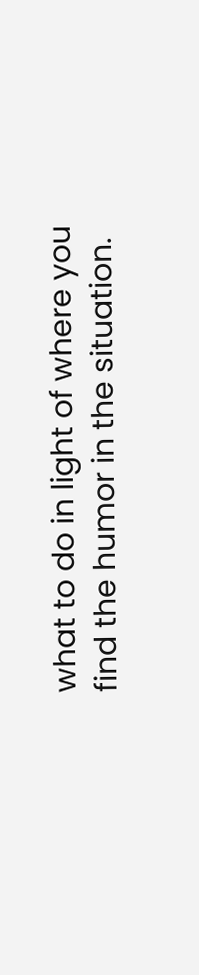what to do in light of where you find the humor in the situation.